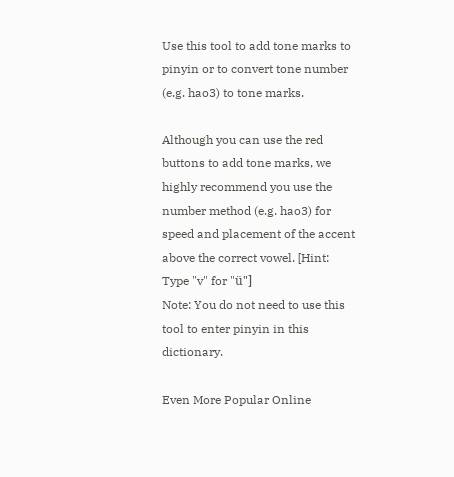Use this tool to add tone marks to pinyin or to convert tone number (e.g. hao3) to tone marks.

Although you can use the red buttons to add tone marks, we highly recommend you use the number method (e.g. hao3) for speed and placement of the accent above the correct vowel. [Hint: Type "v" for "ü"]
Note: You do not need to use this tool to enter pinyin in this dictionary.

Even More Popular Online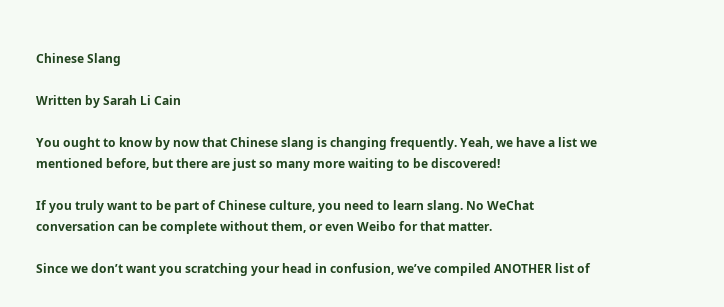Chinese Slang

Written by Sarah Li Cain

You ought to know by now that Chinese slang is changing frequently. Yeah, we have a list we mentioned before, but there are just so many more waiting to be discovered!

If you truly want to be part of Chinese culture, you need to learn slang. No WeChat conversation can be complete without them, or even Weibo for that matter.

Since we don’t want you scratching your head in confusion, we’ve compiled ANOTHER list of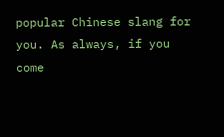popular Chinese slang for you. As always, if you come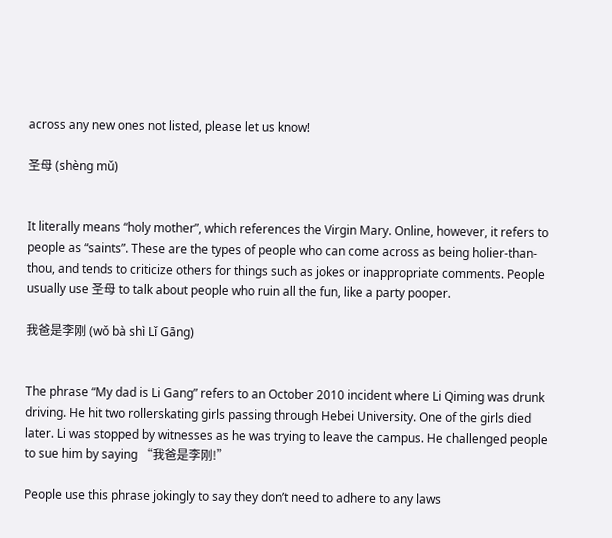across any new ones not listed, please let us know!

圣母 (shèng mǔ)


It literally means “holy mother”, which references the Virgin Mary. Online, however, it refers to people as “saints”. These are the types of people who can come across as being holier-than-thou, and tends to criticize others for things such as jokes or inappropriate comments. People usually use 圣母 to talk about people who ruin all the fun, like a party pooper.

我爸是李刚 (wǒ bà shì Lǐ Gāng)


The phrase “My dad is Li Gang” refers to an October 2010 incident where Li Qiming was drunk driving. He hit two rollerskating girls passing through Hebei University. One of the girls died later. Li was stopped by witnesses as he was trying to leave the campus. He challenged people to sue him by saying “我爸是李刚!”

People use this phrase jokingly to say they don’t need to adhere to any laws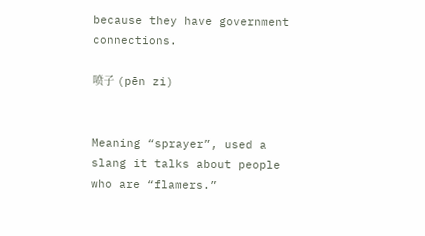because they have government connections.

喷子 (pēn zi)


Meaning “sprayer”, used a slang it talks about people who are “flamers.”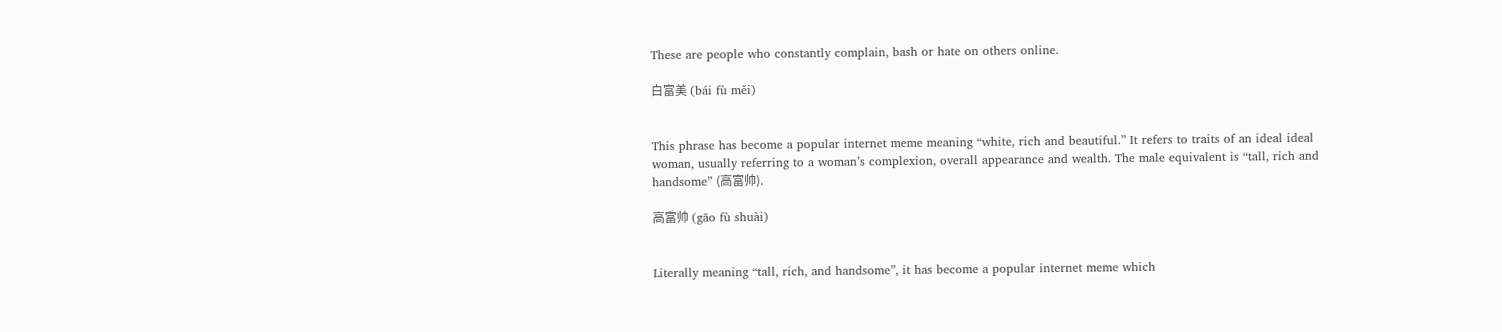These are people who constantly complain, bash or hate on others online.

白富美 (bái fù měi)


This phrase has become a popular internet meme meaning “white, rich and beautiful.” It refers to traits of an ideal ideal woman, usually referring to a woman’s complexion, overall appearance and wealth. The male equivalent is “tall, rich and handsome” (高富帅).

高富帅 (gāo fù shuài)


Literally meaning “tall, rich, and handsome”, it has become a popular internet meme which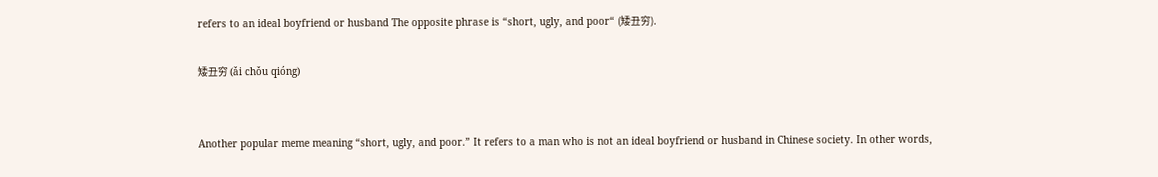refers to an ideal boyfriend or husband The opposite phrase is “short, ugly, and poor“ (矮丑穷).

矮丑穷 (ǎi chǒu qióng)


Another popular meme meaning “short, ugly, and poor.” It refers to a man who is not an ideal boyfriend or husband in Chinese society. In other words,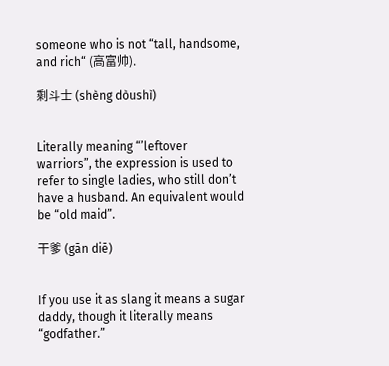someone who is not “tall, handsome, and rich“ (高富帅).

剩斗士 (shèng dòushì)


Literally meaning “’leftover warriors”, the expression is used to refer to single ladies, who still don’t have a husband. An equivalent would be “old maid”.

干爹 (gān diē)


If you use it as slang it means a sugar daddy, though it literally means “godfather.”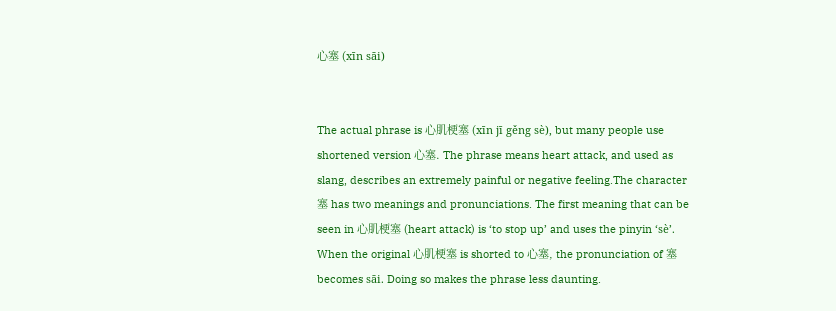心塞 (xīn sāi)


The actual phrase is 心肌梗塞 (xīn jī gěng sè), but many people use shortened version 心塞. The phrase means heart attack, and used as slang, describes an extremely painful or negative feeling.The character 塞 has two meanings and pronunciations. The first meaning that can be seen in 心肌梗塞 (heart attack) is ‘to stop up’ and uses the pinyin ‘sè’. When the original 心肌梗塞 is shorted to 心塞, the pronunciation of 塞 becomes sāi. Doing so makes the phrase less daunting.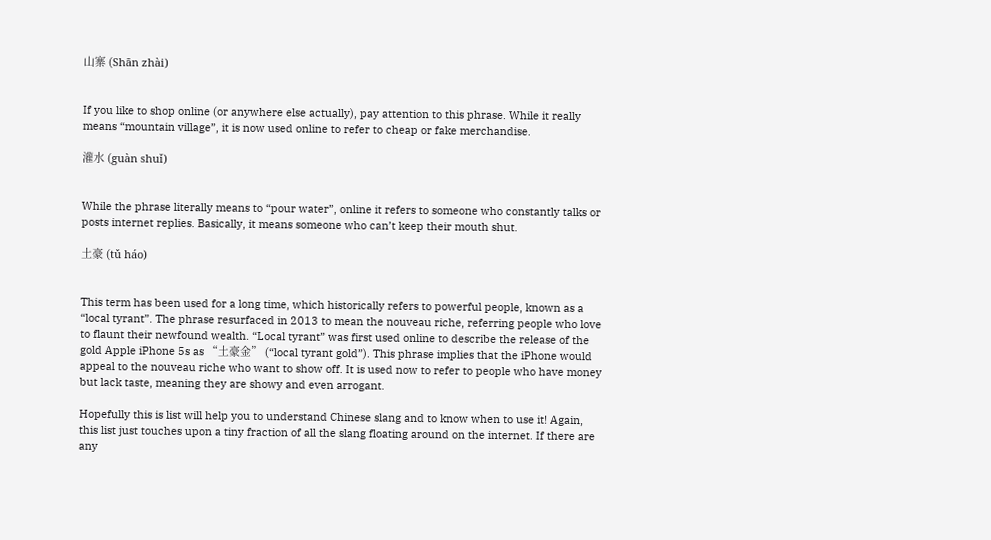山寨 (Shān zhài)


If you like to shop online (or anywhere else actually), pay attention to this phrase. While it really means “mountain village”, it is now used online to refer to cheap or fake merchandise.

灌水 (guàn shuǐ)


While the phrase literally means to “pour water”, online it refers to someone who constantly talks or posts internet replies. Basically, it means someone who can’t keep their mouth shut.

土豪 (tǔ háo)


This term has been used for a long time, which historically refers to powerful people, known as a “local tyrant”. The phrase resurfaced in 2013 to mean the nouveau riche, referring people who love to flaunt their newfound wealth. “Local tyrant” was first used online to describe the release of the gold Apple iPhone 5s as “土豪金” (“local tyrant gold”). This phrase implies that the iPhone would appeal to the nouveau riche who want to show off. It is used now to refer to people who have money but lack taste, meaning they are showy and even arrogant.

Hopefully this is list will help you to understand Chinese slang and to know when to use it! Again, this list just touches upon a tiny fraction of all the slang floating around on the internet. If there are any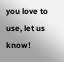you love to use, let us know!